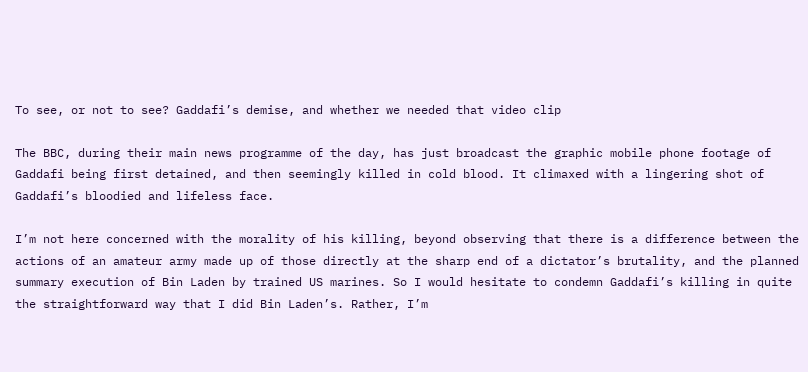To see, or not to see? Gaddafi’s demise, and whether we needed that video clip

The BBC, during their main news programme of the day, has just broadcast the graphic mobile phone footage of Gaddafi being first detained, and then seemingly killed in cold blood. It climaxed with a lingering shot of Gaddafi’s bloodied and lifeless face.

I’m not here concerned with the morality of his killing, beyond observing that there is a difference between the actions of an amateur army made up of those directly at the sharp end of a dictator’s brutality, and the planned summary execution of Bin Laden by trained US marines. So I would hesitate to condemn Gaddafi’s killing in quite the straightforward way that I did Bin Laden’s. Rather, I’m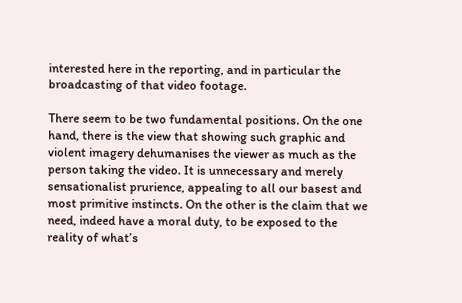interested here in the reporting, and in particular the broadcasting of that video footage.

There seem to be two fundamental positions. On the one hand, there is the view that showing such graphic and violent imagery dehumanises the viewer as much as the person taking the video. It is unnecessary and merely sensationalist prurience, appealing to all our basest and most primitive instincts. On the other is the claim that we need, indeed have a moral duty, to be exposed to the reality of what’s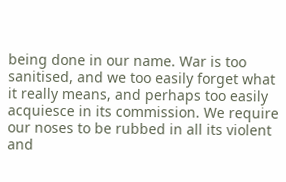being done in our name. War is too sanitised, and we too easily forget what it really means, and perhaps too easily acquiesce in its commission. We require our noses to be rubbed in all its violent and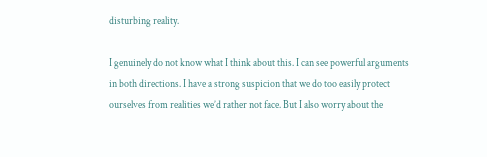disturbing reality.

I genuinely do not know what I think about this. I can see powerful arguments in both directions. I have a strong suspicion that we do too easily protect ourselves from realities we’d rather not face. But I also worry about the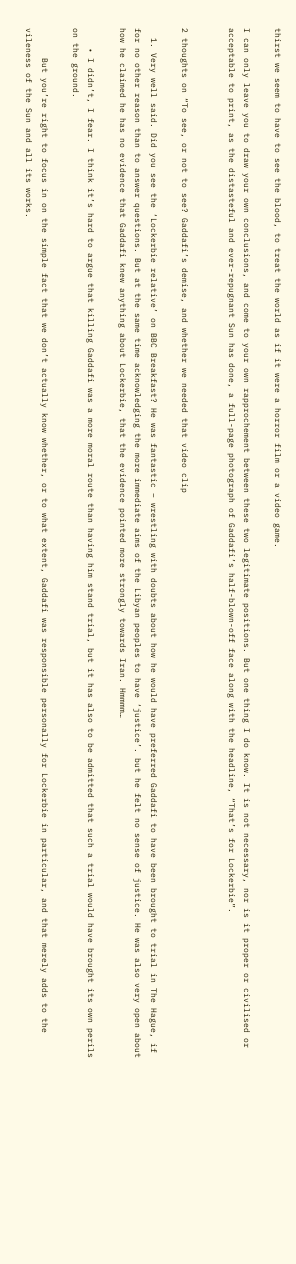thirst we seem to have to see the blood, to treat the world as if it were a horror film or a video game.

I can only leave you to draw your own conclusions, and come to your own rapprochement between these two legitimate positions. But one thing I do know. It is not necessary, nor is it proper or civilised or acceptable to print, as the distasteful and ever-repugnant Sun has done, a full-page photograph of Gaddafi’s half-blown-off face along with the headline, “That’s for Lockerbie”.


2 thoughts on “To see, or not to see? Gaddafi’s demise, and whether we needed that video clip

  1. Very well said. Did you see the ‘Lockerbie relative’ on BBC Breakfast? He was fantastic – wrestling with doubts about how he would have preferred Gaddafi to have been brought to trial in The Hague, if for no other reason than to answer questions. But at the same time acknowledging the more immediate aims of the Libyan peoples to have ‘justice’. but he felt no sense of justice. He was also very open about how he claimed he has no evidence that Gaddafi knew anything about Lockerbie, that the evidence pointed more strongly towards Iran. Hmmmm…

    • I didn’t, I fear. I think it’s hard to argue that killing Gaddafi was a more moral route than having him stand trial, but it has also to be admitted that such a trial would have brought its own perils on the ground.

      But you’re right to focus in on the simple fact that we don’t actually know whether, or to what extent, Gaddafi was responsible personally for Lockerbie in particular, and that merely adds to the vileness of the Sun and all its works.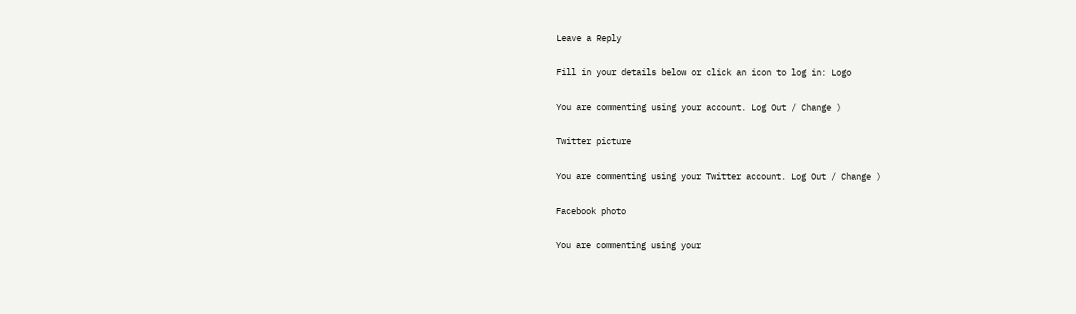Leave a Reply

Fill in your details below or click an icon to log in: Logo

You are commenting using your account. Log Out / Change )

Twitter picture

You are commenting using your Twitter account. Log Out / Change )

Facebook photo

You are commenting using your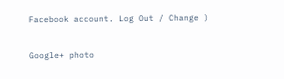Facebook account. Log Out / Change )

Google+ photo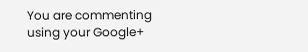You are commenting using your Google+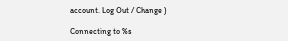account. Log Out / Change )

Connecting to %s